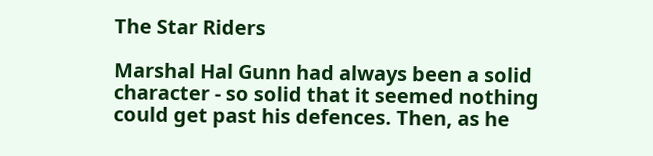The Star Riders

Marshal Hal Gunn had always been a solid character - so solid that it seemed nothing could get past his defences. Then, as he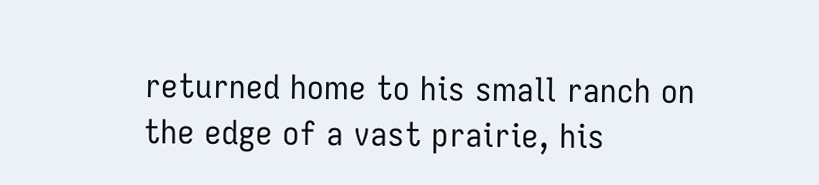returned home to his small ranch on the edge of a vast prairie, his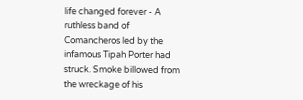life changed forever - A ruthless band of Comancheros led by the infamous Tipah Porter had struck. Smoke billowed from the wreckage of his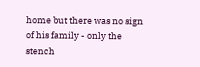home but there was no sign of his family - only the stench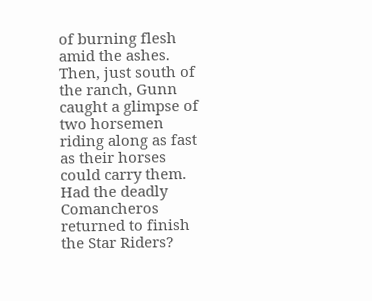of burning flesh amid the ashes. Then, just south of the ranch, Gunn caught a glimpse of two horsemen riding along as fast as their horses could carry them. Had the deadly Comancheros returned to finish the Star Riders?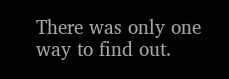There was only one way to find out.